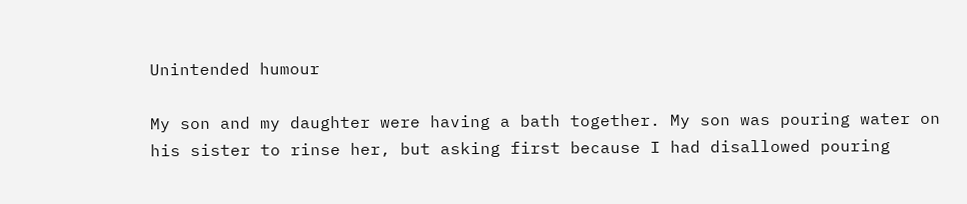Unintended humour

My son and my daughter were having a bath together. My son was pouring water on his sister to rinse her, but asking first because I had disallowed pouring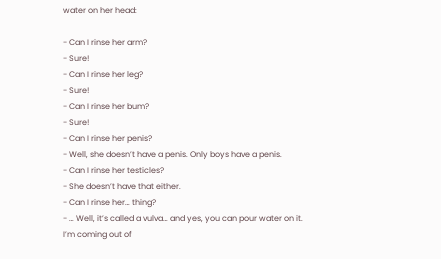water on her head:

- Can I rinse her arm?
- Sure!
- Can I rinse her leg?
- Sure!
- Can I rinse her bum?
- Sure!
- Can I rinse her penis?
- Well, she doesn’t have a penis. Only boys have a penis.
- Can I rinse her testicles?
- She doesn’t have that either.
- Can I rinse her… thing?
- … Well, it’s called a vulva… and yes, you can pour water on it.
I’m coming out of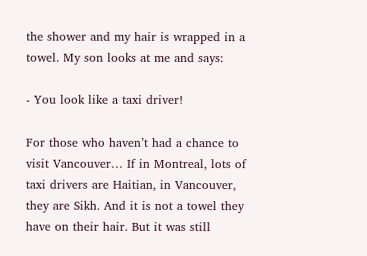the shower and my hair is wrapped in a towel. My son looks at me and says:

- You look like a taxi driver!

For those who haven’t had a chance to visit Vancouver… If in Montreal, lots of taxi drivers are Haitian, in Vancouver, they are Sikh. And it is not a towel they have on their hair. But it was still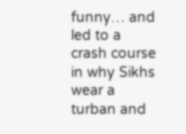funny… and led to a crash course in why Sikhs wear a turban and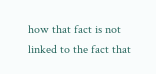how that fact is not linked to the fact that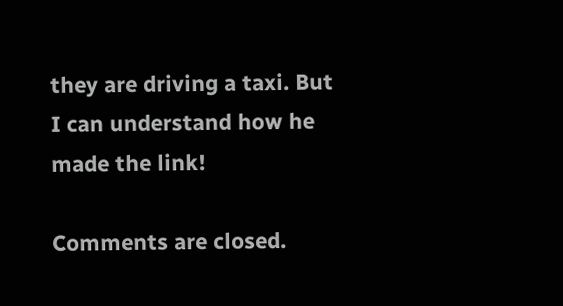they are driving a taxi. But I can understand how he made the link!

Comments are closed.